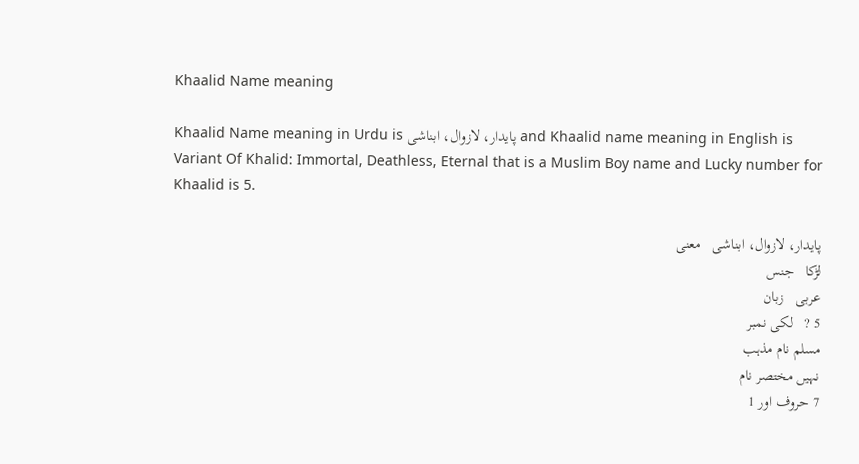Khaalid Name meaning

Khaalid Name meaning in Urdu is پایدار، لازوال، ابناشی and Khaalid name meaning in English is Variant Of Khalid: Immortal, Deathless, Eternal that is a Muslim Boy name and Lucky number for Khaalid is 5.

پایدار، لازوال، ابناشی   معنی
لڑكا   جنس
عربی   زبان
5 ?   لکی نمبر
مسلم نام مذہب
نہیں مختصر نام
7 حروف اور 1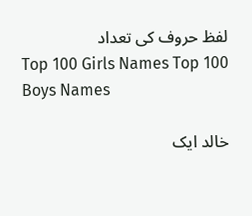لفظ حروف کی تعداد
Top 100 Girls Names Top 100 Boys Names

خالد ایک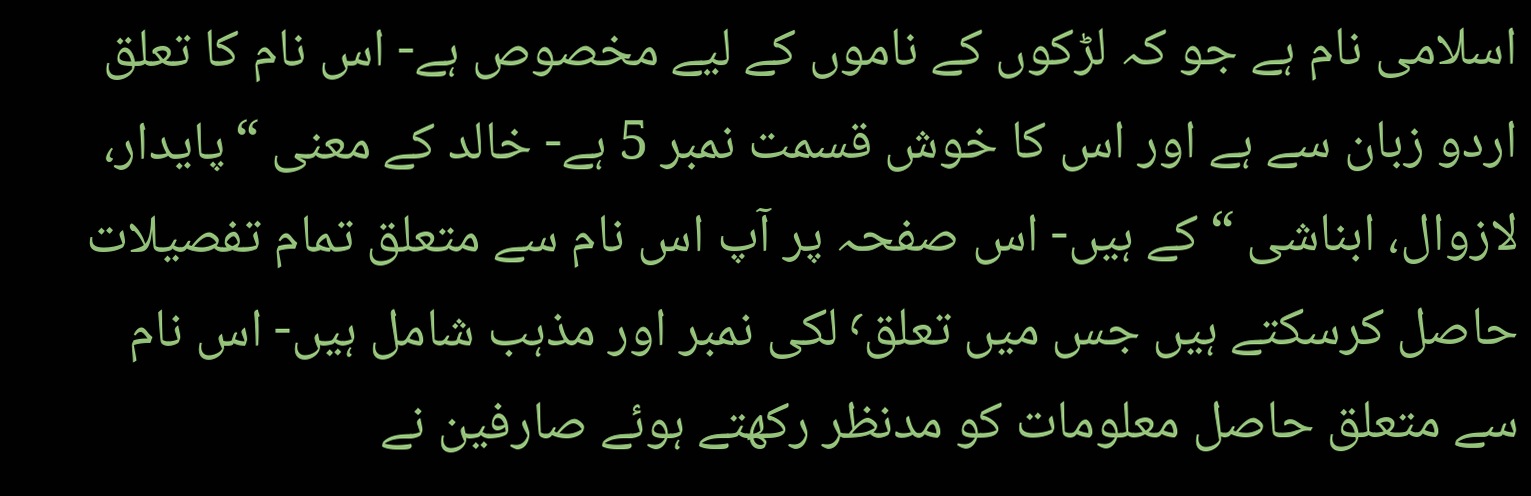اسلامی نام ہے جو کہ لڑکوں کے ناموں کے لیے مخصوص ہے- اس نام کا تعلق اردو زبان سے ہے اور اس کا خوش قسمت نمبر 5 ہے- خالد کے معنی “پایدار، لازوال، ابناشی “ کے ہیں- اس صفحہ پر آپ اس نام سے متعلق تمام تفصیلات حاصل کرسکتے ہیں جس میں تعلق٬ لکی نمبر اور مذہب شامل ہیں- اس نام سے متعلق حاصل معلومات کو مدنظر رکھتے ہوئے صارفین نے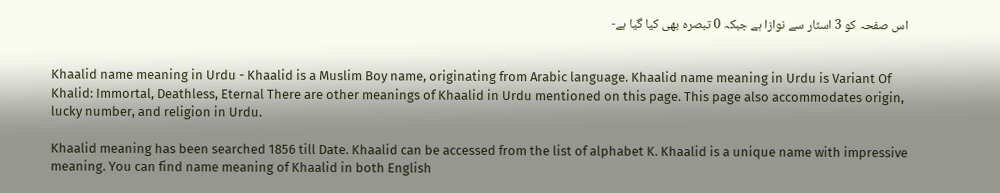اس صفحہ کو 3 اسٹار سے نوازا ہے جبکہ 0 تبصرہ بھی کیا گیا ہے-


Khaalid name meaning in Urdu - Khaalid is a Muslim Boy name, originating from Arabic language. Khaalid name meaning in Urdu is Variant Of Khalid: Immortal, Deathless, Eternal There are other meanings of Khaalid in Urdu mentioned on this page. This page also accommodates origin, lucky number, and religion in Urdu.

Khaalid meaning has been searched 1856 till Date. Khaalid can be accessed from the list of alphabet K. Khaalid is a unique name with impressive meaning. You can find name meaning of Khaalid in both English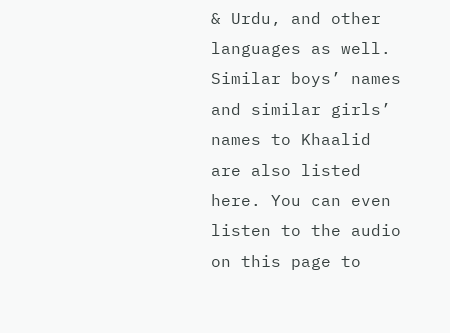& Urdu, and other languages as well. Similar boys’ names and similar girls’ names to Khaalid are also listed here. You can even listen to the audio on this page to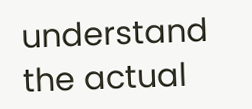understand the actual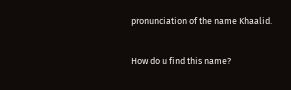pronunciation of the name Khaalid.

How do u find this name?